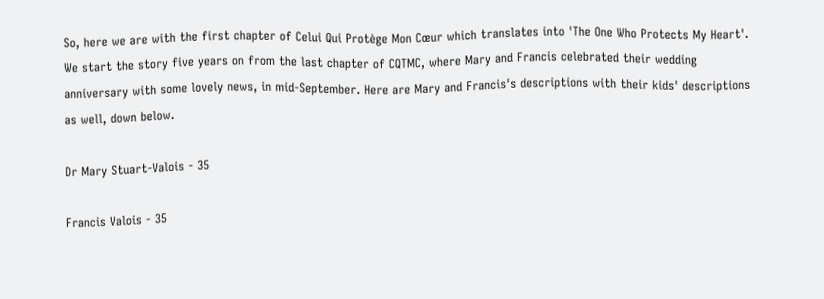So, here we are with the first chapter of Celui Qui Protège Mon Cœur which translates into 'The One Who Protects My Heart'. We start the story five years on from the last chapter of CQTMC, where Mary and Francis celebrated their wedding anniversary with some lovely news, in mid-September. Here are Mary and Francis's descriptions with their kids' descriptions as well, down below.

Dr Mary Stuart-Valois - 35

Francis Valois - 35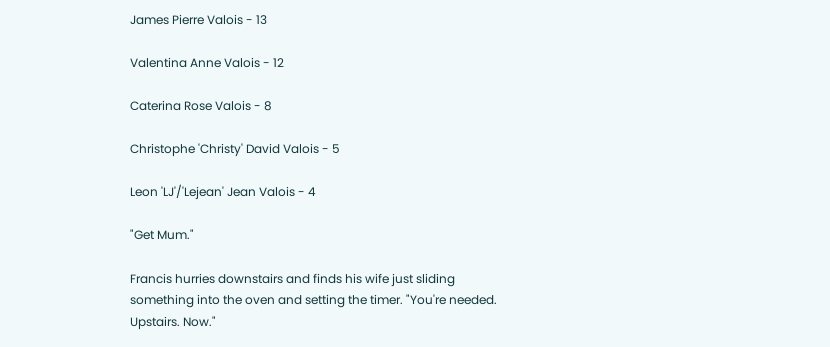James Pierre Valois - 13

Valentina Anne Valois - 12

Caterina Rose Valois - 8

Christophe 'Christy' David Valois - 5

Leon 'LJ'/'Lejean' Jean Valois - 4

"Get Mum."

Francis hurries downstairs and finds his wife just sliding something into the oven and setting the timer. "You're needed. Upstairs. Now."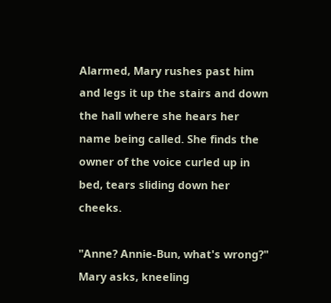Alarmed, Mary rushes past him and legs it up the stairs and down the hall where she hears her name being called. She finds the owner of the voice curled up in bed, tears sliding down her cheeks.

"Anne? Annie-Bun, what's wrong?" Mary asks, kneeling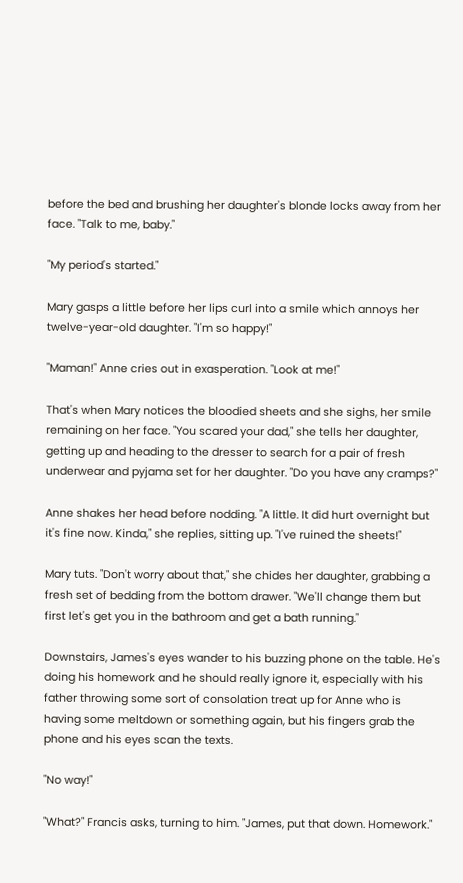before the bed and brushing her daughter's blonde locks away from her face. "Talk to me, baby."

"My period's started."

Mary gasps a little before her lips curl into a smile which annoys her twelve-year-old daughter. "I'm so happy!"

"Maman!" Anne cries out in exasperation. "Look at me!"

That's when Mary notices the bloodied sheets and she sighs, her smile remaining on her face. "You scared your dad," she tells her daughter, getting up and heading to the dresser to search for a pair of fresh underwear and pyjama set for her daughter. "Do you have any cramps?"

Anne shakes her head before nodding. "A little. It did hurt overnight but it's fine now. Kinda," she replies, sitting up. "I've ruined the sheets!"

Mary tuts. "Don't worry about that," she chides her daughter, grabbing a fresh set of bedding from the bottom drawer. "We'll change them but first let's get you in the bathroom and get a bath running."

Downstairs, James's eyes wander to his buzzing phone on the table. He's doing his homework and he should really ignore it, especially with his father throwing some sort of consolation treat up for Anne who is having some meltdown or something again, but his fingers grab the phone and his eyes scan the texts.

"No way!"

"What?" Francis asks, turning to him. "James, put that down. Homework."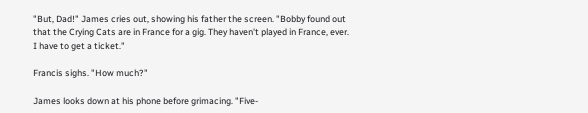"But, Dad!" James cries out, showing his father the screen. "Bobby found out that the Crying Cats are in France for a gig. They haven't played in France, ever. I have to get a ticket."

Francis sighs. "How much?"

James looks down at his phone before grimacing. "Five-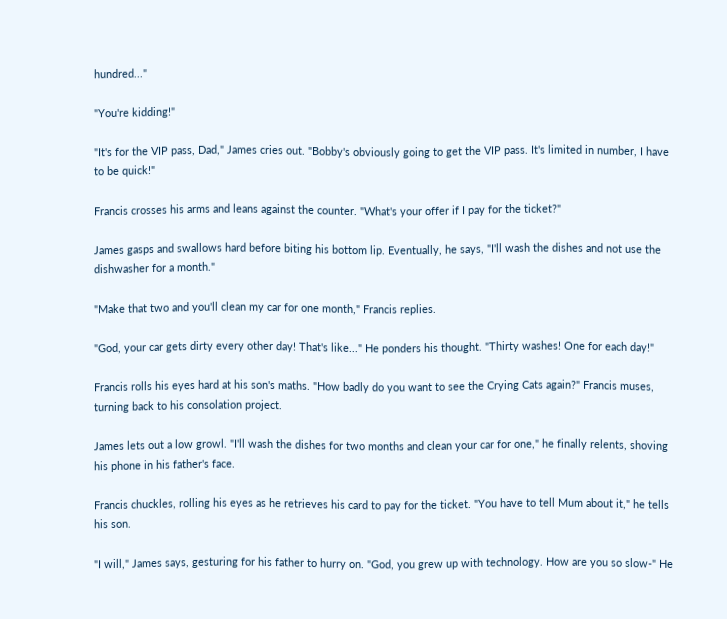hundred..."

"You're kidding!"

"It's for the VIP pass, Dad," James cries out. "Bobby's obviously going to get the VIP pass. It's limited in number, I have to be quick!"

Francis crosses his arms and leans against the counter. "What's your offer if I pay for the ticket?"

James gasps and swallows hard before biting his bottom lip. Eventually, he says, "I'll wash the dishes and not use the dishwasher for a month."

"Make that two and you'll clean my car for one month," Francis replies.

"God, your car gets dirty every other day! That's like..." He ponders his thought. "Thirty washes! One for each day!"

Francis rolls his eyes hard at his son's maths. "How badly do you want to see the Crying Cats again?" Francis muses, turning back to his consolation project.

James lets out a low growl. "I'll wash the dishes for two months and clean your car for one," he finally relents, shoving his phone in his father's face.

Francis chuckles, rolling his eyes as he retrieves his card to pay for the ticket. "You have to tell Mum about it," he tells his son.

"I will," James says, gesturing for his father to hurry on. "God, you grew up with technology. How are you so slow-" He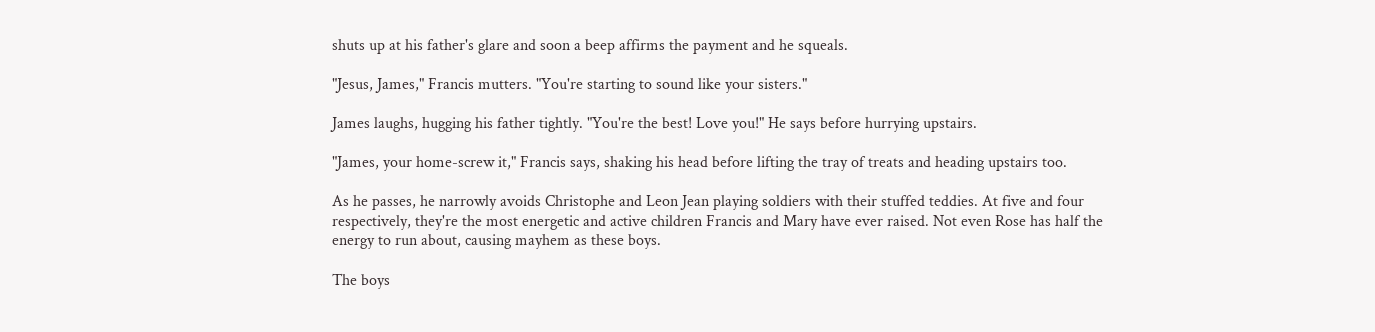shuts up at his father's glare and soon a beep affirms the payment and he squeals.

"Jesus, James," Francis mutters. "You're starting to sound like your sisters."

James laughs, hugging his father tightly. "You're the best! Love you!" He says before hurrying upstairs.

"James, your home-screw it," Francis says, shaking his head before lifting the tray of treats and heading upstairs too.

As he passes, he narrowly avoids Christophe and Leon Jean playing soldiers with their stuffed teddies. At five and four respectively, they're the most energetic and active children Francis and Mary have ever raised. Not even Rose has half the energy to run about, causing mayhem as these boys.

The boys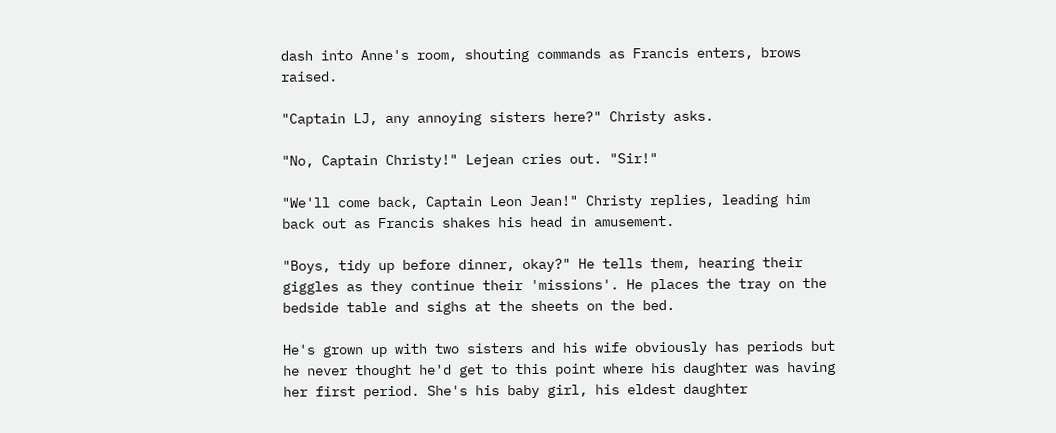dash into Anne's room, shouting commands as Francis enters, brows raised.

"Captain LJ, any annoying sisters here?" Christy asks.

"No, Captain Christy!" Lejean cries out. "Sir!"

"We'll come back, Captain Leon Jean!" Christy replies, leading him back out as Francis shakes his head in amusement.

"Boys, tidy up before dinner, okay?" He tells them, hearing their giggles as they continue their 'missions'. He places the tray on the bedside table and sighs at the sheets on the bed.

He's grown up with two sisters and his wife obviously has periods but he never thought he'd get to this point where his daughter was having her first period. She's his baby girl, his eldest daughter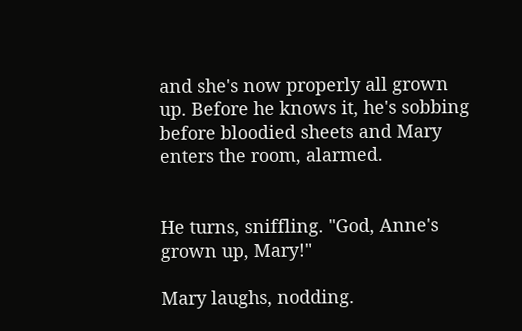and she's now properly all grown up. Before he knows it, he's sobbing before bloodied sheets and Mary enters the room, alarmed.


He turns, sniffling. "God, Anne's grown up, Mary!"

Mary laughs, nodding.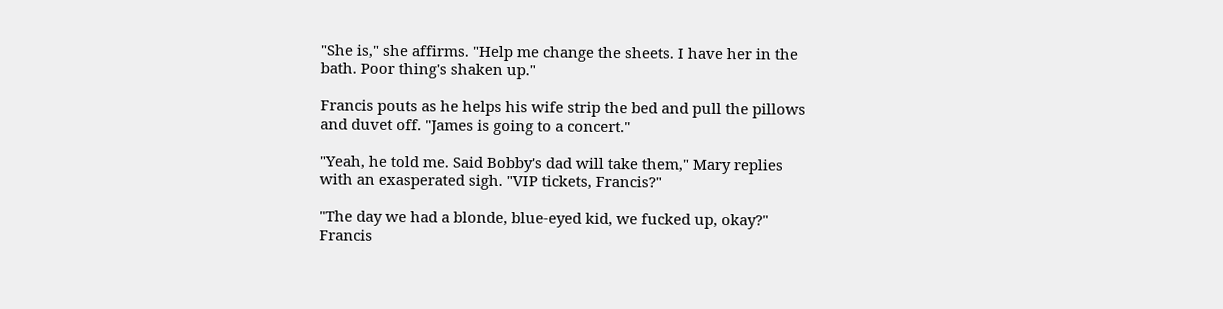"She is," she affirms. "Help me change the sheets. I have her in the bath. Poor thing's shaken up."

Francis pouts as he helps his wife strip the bed and pull the pillows and duvet off. "James is going to a concert."

"Yeah, he told me. Said Bobby's dad will take them," Mary replies with an exasperated sigh. "VIP tickets, Francis?"

"The day we had a blonde, blue-eyed kid, we fucked up, okay?" Francis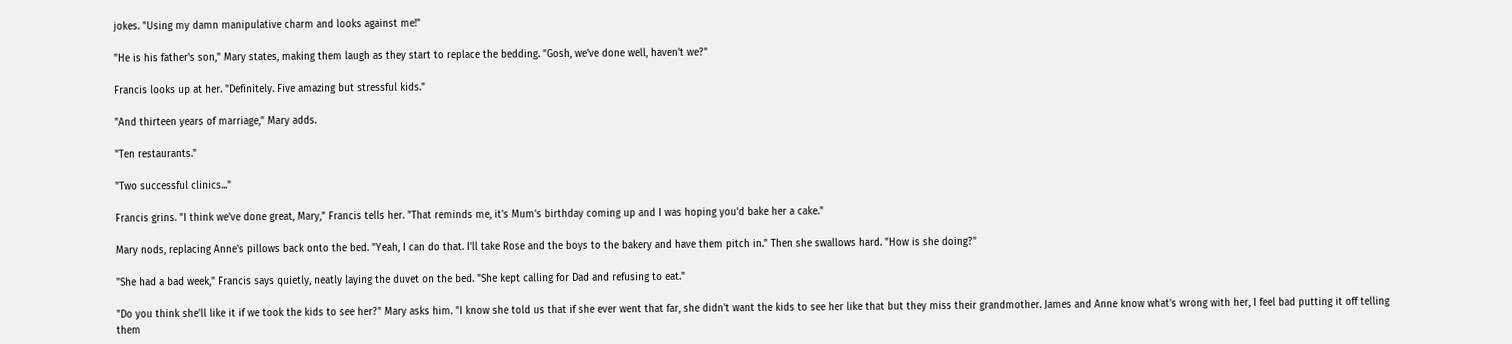jokes. "Using my damn manipulative charm and looks against me!"

"He is his father's son," Mary states, making them laugh as they start to replace the bedding. "Gosh, we've done well, haven't we?"

Francis looks up at her. "Definitely. Five amazing but stressful kids."

"And thirteen years of marriage," Mary adds.

"Ten restaurants."

"Two successful clinics..."

Francis grins. "I think we've done great, Mary," Francis tells her. "That reminds me, it's Mum's birthday coming up and I was hoping you'd bake her a cake."

Mary nods, replacing Anne's pillows back onto the bed. "Yeah, I can do that. I'll take Rose and the boys to the bakery and have them pitch in." Then she swallows hard. "How is she doing?"

"She had a bad week," Francis says quietly, neatly laying the duvet on the bed. "She kept calling for Dad and refusing to eat."

"Do you think she'll like it if we took the kids to see her?" Mary asks him. "I know she told us that if she ever went that far, she didn't want the kids to see her like that but they miss their grandmother. James and Anne know what's wrong with her, I feel bad putting it off telling them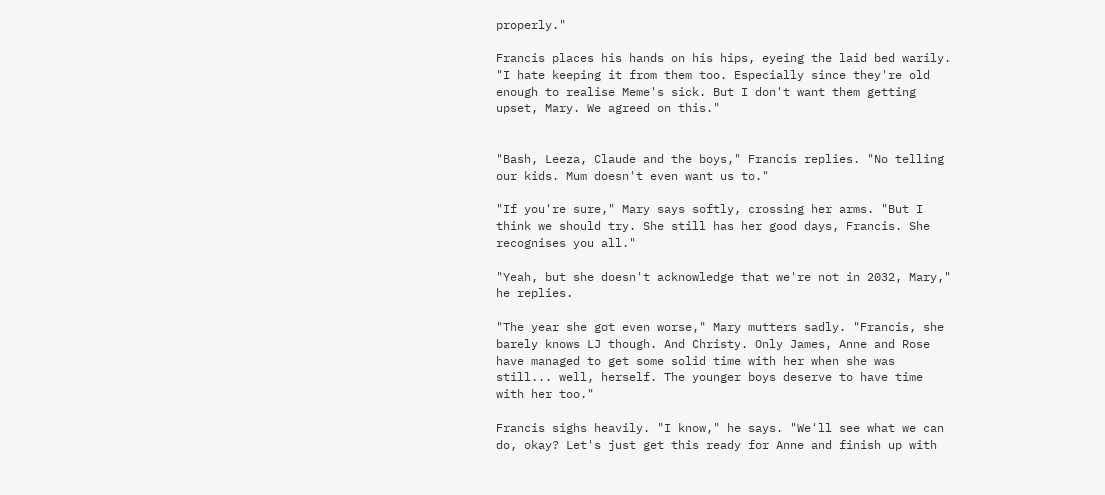properly."

Francis places his hands on his hips, eyeing the laid bed warily. "I hate keeping it from them too. Especially since they're old enough to realise Meme's sick. But I don't want them getting upset, Mary. We agreed on this."


"Bash, Leeza, Claude and the boys," Francis replies. "No telling our kids. Mum doesn't even want us to."

"If you're sure," Mary says softly, crossing her arms. "But I think we should try. She still has her good days, Francis. She recognises you all."

"Yeah, but she doesn't acknowledge that we're not in 2032, Mary," he replies.

"The year she got even worse," Mary mutters sadly. "Francis, she barely knows LJ though. And Christy. Only James, Anne and Rose have managed to get some solid time with her when she was still... well, herself. The younger boys deserve to have time with her too."

Francis sighs heavily. "I know," he says. "We'll see what we can do, okay? Let's just get this ready for Anne and finish up with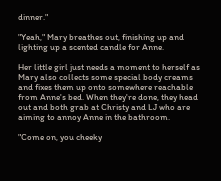dinner."

"Yeah," Mary breathes out, finishing up and lighting up a scented candle for Anne.

Her little girl just needs a moment to herself as Mary also collects some special body creams and fixes them up onto somewhere reachable from Anne's bed. When they're done, they head out and both grab at Christy and LJ who are aiming to annoy Anne in the bathroom.

"Come on, you cheeky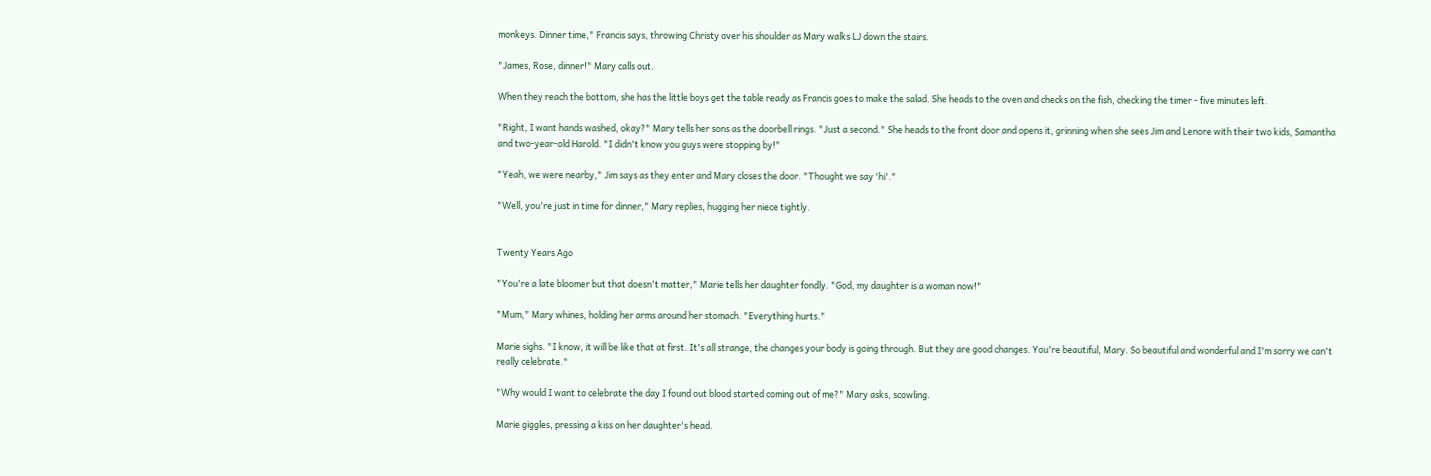monkeys. Dinner time," Francis says, throwing Christy over his shoulder as Mary walks LJ down the stairs.

"James, Rose, dinner!" Mary calls out.

When they reach the bottom, she has the little boys get the table ready as Francis goes to make the salad. She heads to the oven and checks on the fish, checking the timer - five minutes left.

"Right, I want hands washed, okay?" Mary tells her sons as the doorbell rings. "Just a second." She heads to the front door and opens it, grinning when she sees Jim and Lenore with their two kids, Samantha and two-year-old Harold. "I didn't know you guys were stopping by!"

"Yeah, we were nearby," Jim says as they enter and Mary closes the door. "Thought we say 'hi'."

"Well, you're just in time for dinner," Mary replies, hugging her niece tightly.


Twenty Years Ago

"You're a late bloomer but that doesn't matter," Marie tells her daughter fondly. "God, my daughter is a woman now!"

"Mum," Mary whines, holding her arms around her stomach. "Everything hurts."

Marie sighs. "I know, it will be like that at first. It's all strange, the changes your body is going through. But they are good changes. You're beautiful, Mary. So beautiful and wonderful and I'm sorry we can't really celebrate."

"Why would I want to celebrate the day I found out blood started coming out of me?" Mary asks, scowling.

Marie giggles, pressing a kiss on her daughter's head.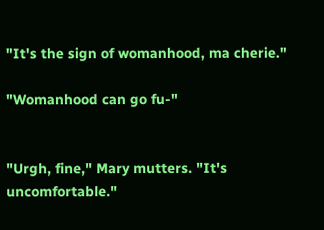"It's the sign of womanhood, ma cherie."

"Womanhood can go fu-"


"Urgh, fine," Mary mutters. "It's uncomfortable."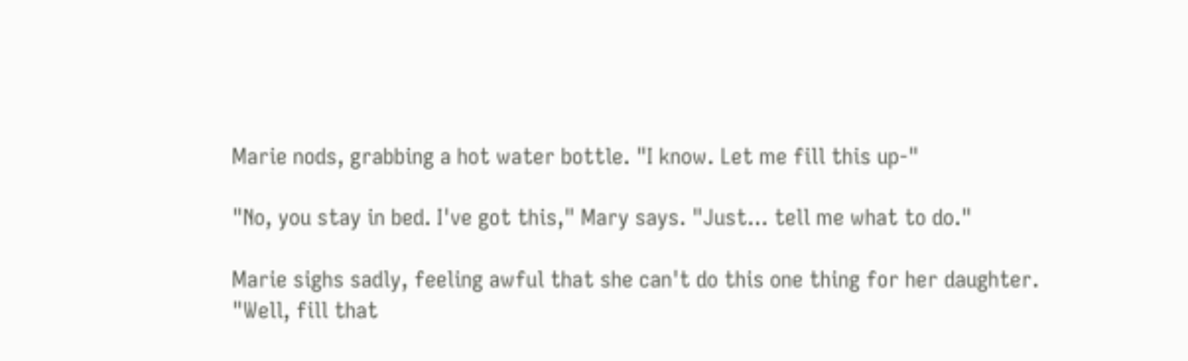Marie nods, grabbing a hot water bottle. "I know. Let me fill this up-"

"No, you stay in bed. I've got this," Mary says. "Just... tell me what to do."

Marie sighs sadly, feeling awful that she can't do this one thing for her daughter. "Well, fill that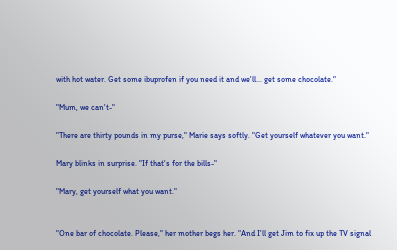with hot water. Get some ibuprofen if you need it and we'll... get some chocolate."

"Mum, we can't-"

"There are thirty pounds in my purse," Marie says softly. "Get yourself whatever you want."

Mary blinks in surprise. "If that's for the bills-"

"Mary, get yourself what you want."


"One bar of chocolate. Please," her mother begs her. "And I'll get Jim to fix up the TV signal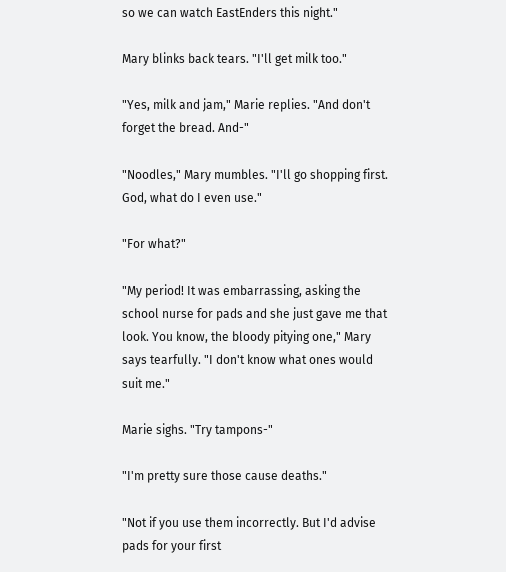so we can watch EastEnders this night."

Mary blinks back tears. "I'll get milk too."

"Yes, milk and jam," Marie replies. "And don't forget the bread. And-"

"Noodles," Mary mumbles. "I'll go shopping first. God, what do I even use."

"For what?"

"My period! It was embarrassing, asking the school nurse for pads and she just gave me that look. You know, the bloody pitying one," Mary says tearfully. "I don't know what ones would suit me."

Marie sighs. "Try tampons-"

"I'm pretty sure those cause deaths."

"Not if you use them incorrectly. But I'd advise pads for your first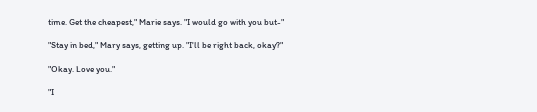time. Get the cheapest," Marie says. "I would go with you but-"

"Stay in bed," Mary says, getting up. "I'll be right back, okay?"

"Okay. Love you."

"I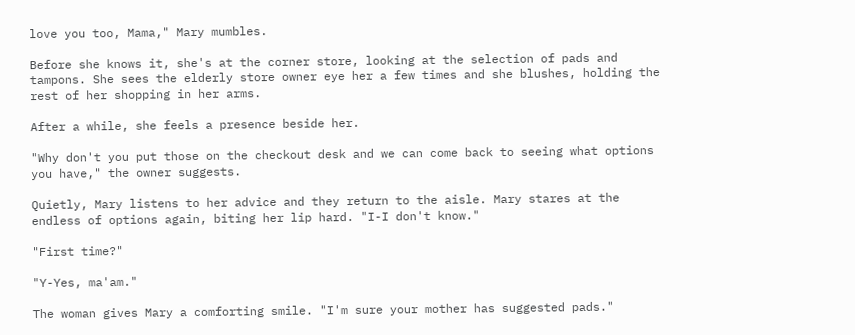love you too, Mama," Mary mumbles.

Before she knows it, she's at the corner store, looking at the selection of pads and tampons. She sees the elderly store owner eye her a few times and she blushes, holding the rest of her shopping in her arms.

After a while, she feels a presence beside her.

"Why don't you put those on the checkout desk and we can come back to seeing what options you have," the owner suggests.

Quietly, Mary listens to her advice and they return to the aisle. Mary stares at the endless of options again, biting her lip hard. "I-I don't know."

"First time?"

"Y-Yes, ma'am."

The woman gives Mary a comforting smile. "I'm sure your mother has suggested pads."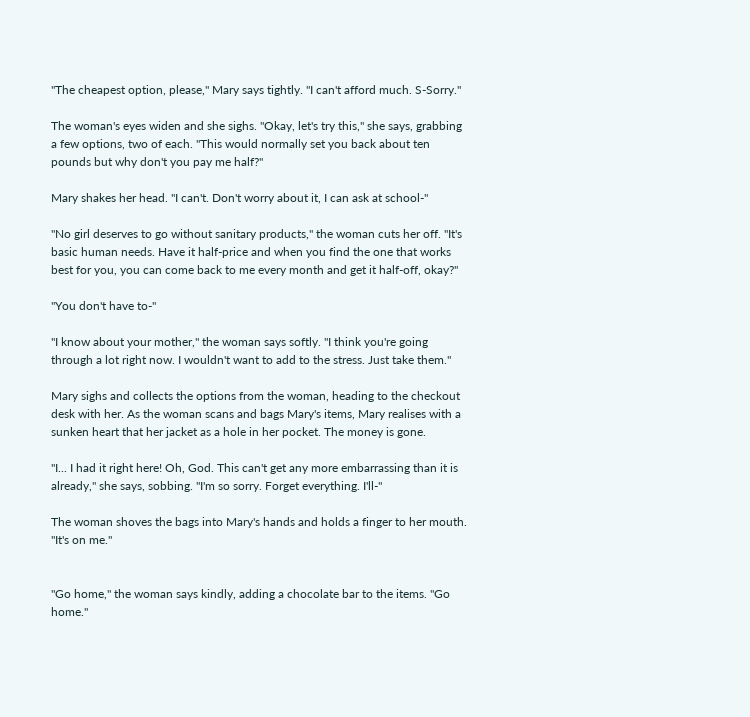"The cheapest option, please," Mary says tightly. "I can't afford much. S-Sorry."

The woman's eyes widen and she sighs. "Okay, let's try this," she says, grabbing a few options, two of each. "This would normally set you back about ten pounds but why don't you pay me half?"

Mary shakes her head. "I can't. Don't worry about it, I can ask at school-"

"No girl deserves to go without sanitary products," the woman cuts her off. "It's basic human needs. Have it half-price and when you find the one that works best for you, you can come back to me every month and get it half-off, okay?"

"You don't have to-"

"I know about your mother," the woman says softly. "I think you're going through a lot right now. I wouldn't want to add to the stress. Just take them."

Mary sighs and collects the options from the woman, heading to the checkout desk with her. As the woman scans and bags Mary's items, Mary realises with a sunken heart that her jacket as a hole in her pocket. The money is gone.

"I... I had it right here! Oh, God. This can't get any more embarrassing than it is already," she says, sobbing. "I'm so sorry. Forget everything. I'll-"

The woman shoves the bags into Mary's hands and holds a finger to her mouth. "It's on me."


"Go home," the woman says kindly, adding a chocolate bar to the items. "Go home."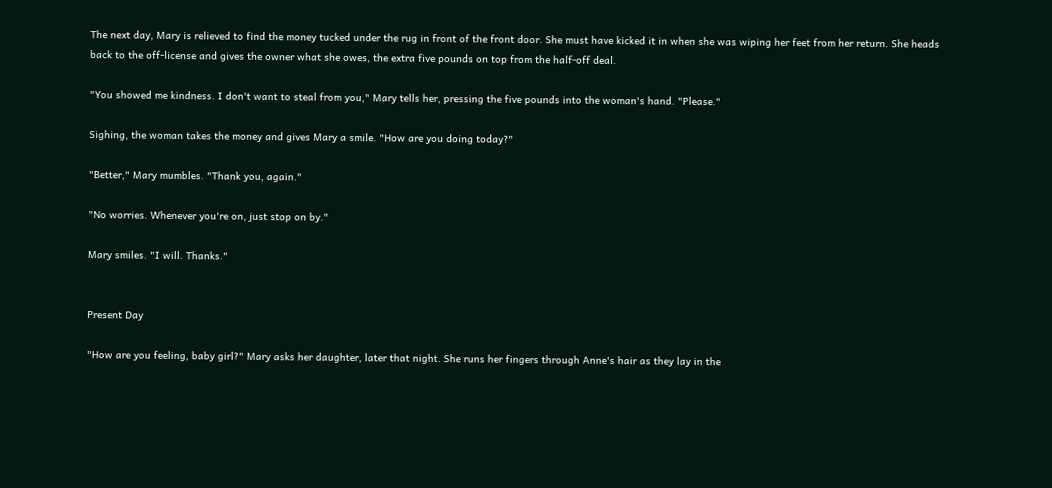The next day, Mary is relieved to find the money tucked under the rug in front of the front door. She must have kicked it in when she was wiping her feet from her return. She heads back to the off-license and gives the owner what she owes, the extra five pounds on top from the half-off deal.

"You showed me kindness. I don't want to steal from you," Mary tells her, pressing the five pounds into the woman's hand. "Please."

Sighing, the woman takes the money and gives Mary a smile. "How are you doing today?"

"Better," Mary mumbles. "Thank you, again."

"No worries. Whenever you're on, just stop on by."

Mary smiles. "I will. Thanks."


Present Day

"How are you feeling, baby girl?" Mary asks her daughter, later that night. She runs her fingers through Anne's hair as they lay in the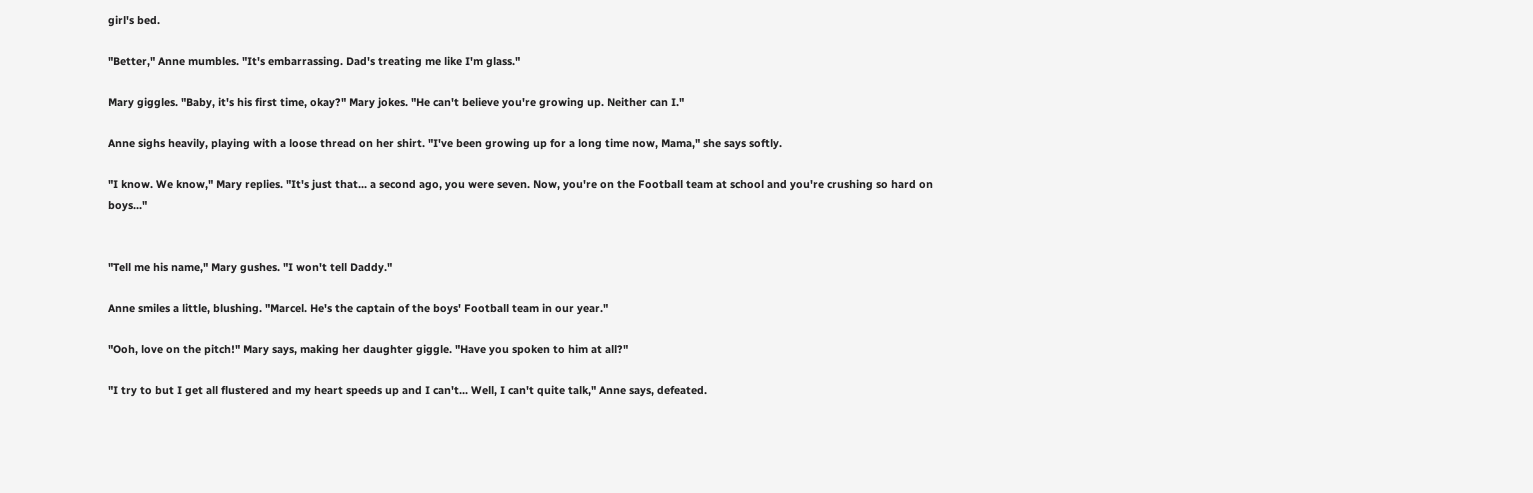girl's bed.

"Better," Anne mumbles. "It's embarrassing. Dad's treating me like I'm glass."

Mary giggles. "Baby, it's his first time, okay?" Mary jokes. "He can't believe you're growing up. Neither can I."

Anne sighs heavily, playing with a loose thread on her shirt. "I've been growing up for a long time now, Mama," she says softly.

"I know. We know," Mary replies. "It's just that... a second ago, you were seven. Now, you're on the Football team at school and you're crushing so hard on boys..."


"Tell me his name," Mary gushes. "I won't tell Daddy."

Anne smiles a little, blushing. "Marcel. He's the captain of the boys' Football team in our year."

"Ooh, love on the pitch!" Mary says, making her daughter giggle. "Have you spoken to him at all?"

"I try to but I get all flustered and my heart speeds up and I can't... Well, I can't quite talk," Anne says, defeated.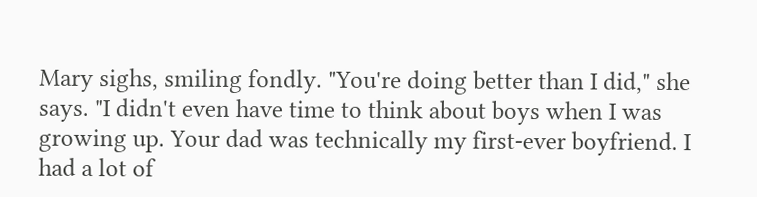Mary sighs, smiling fondly. "You're doing better than I did," she says. "I didn't even have time to think about boys when I was growing up. Your dad was technically my first-ever boyfriend. I had a lot of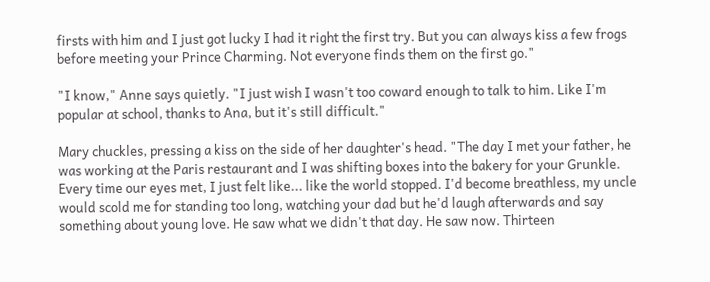firsts with him and I just got lucky I had it right the first try. But you can always kiss a few frogs before meeting your Prince Charming. Not everyone finds them on the first go."

"I know," Anne says quietly. "I just wish I wasn't too coward enough to talk to him. Like I'm popular at school, thanks to Ana, but it's still difficult."

Mary chuckles, pressing a kiss on the side of her daughter's head. "The day I met your father, he was working at the Paris restaurant and I was shifting boxes into the bakery for your Grunkle. Every time our eyes met, I just felt like... like the world stopped. I'd become breathless, my uncle would scold me for standing too long, watching your dad but he'd laugh afterwards and say something about young love. He saw what we didn't that day. He saw now. Thirteen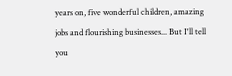years on, five wonderful children, amazing jobs and flourishing businesses... But I'll tell you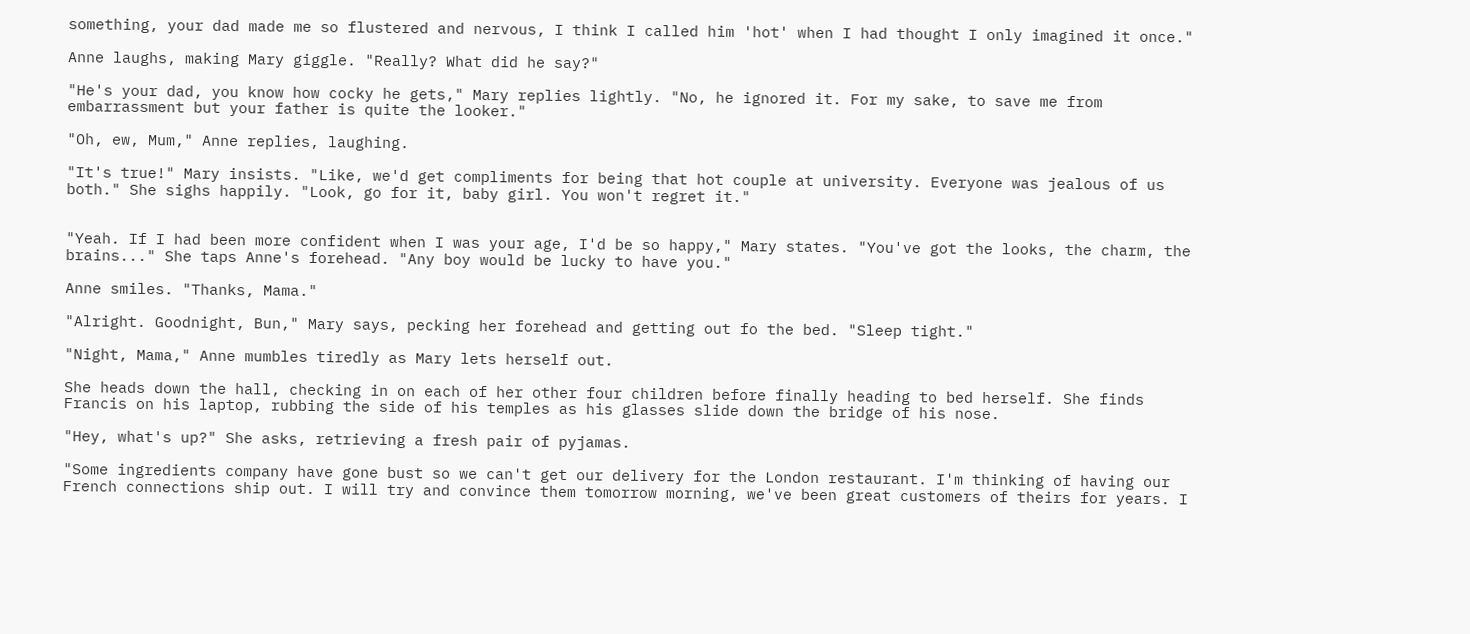something, your dad made me so flustered and nervous, I think I called him 'hot' when I had thought I only imagined it once."

Anne laughs, making Mary giggle. "Really? What did he say?"

"He's your dad, you know how cocky he gets," Mary replies lightly. "No, he ignored it. For my sake, to save me from embarrassment but your father is quite the looker."

"Oh, ew, Mum," Anne replies, laughing.

"It's true!" Mary insists. "Like, we'd get compliments for being that hot couple at university. Everyone was jealous of us both." She sighs happily. "Look, go for it, baby girl. You won't regret it."


"Yeah. If I had been more confident when I was your age, I'd be so happy," Mary states. "You've got the looks, the charm, the brains..." She taps Anne's forehead. "Any boy would be lucky to have you."

Anne smiles. "Thanks, Mama."

"Alright. Goodnight, Bun," Mary says, pecking her forehead and getting out fo the bed. "Sleep tight."

"Night, Mama," Anne mumbles tiredly as Mary lets herself out.

She heads down the hall, checking in on each of her other four children before finally heading to bed herself. She finds Francis on his laptop, rubbing the side of his temples as his glasses slide down the bridge of his nose.

"Hey, what's up?" She asks, retrieving a fresh pair of pyjamas.

"Some ingredients company have gone bust so we can't get our delivery for the London restaurant. I'm thinking of having our French connections ship out. I will try and convince them tomorrow morning, we've been great customers of theirs for years. I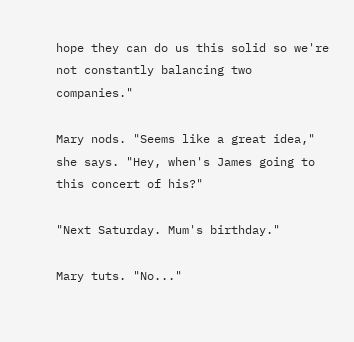hope they can do us this solid so we're not constantly balancing two companies."

Mary nods. "Seems like a great idea," she says. "Hey, when's James going to this concert of his?"

"Next Saturday. Mum's birthday."

Mary tuts. "No..."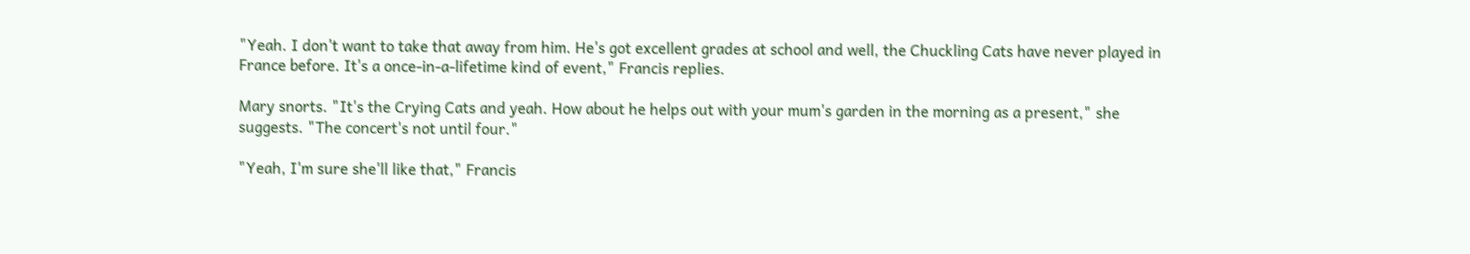"Yeah. I don't want to take that away from him. He's got excellent grades at school and well, the Chuckling Cats have never played in France before. It's a once-in-a-lifetime kind of event," Francis replies.

Mary snorts. "It's the Crying Cats and yeah. How about he helps out with your mum's garden in the morning as a present," she suggests. "The concert's not until four."

"Yeah, I'm sure she'll like that," Francis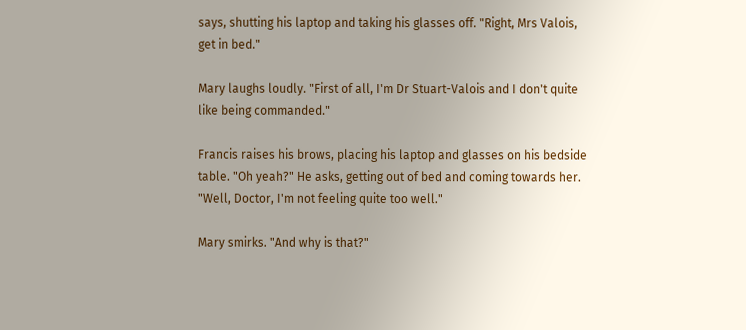says, shutting his laptop and taking his glasses off. "Right, Mrs Valois, get in bed."

Mary laughs loudly. "First of all, I'm Dr Stuart-Valois and I don't quite like being commanded."

Francis raises his brows, placing his laptop and glasses on his bedside table. "Oh yeah?" He asks, getting out of bed and coming towards her. "Well, Doctor, I'm not feeling quite too well."

Mary smirks. "And why is that?"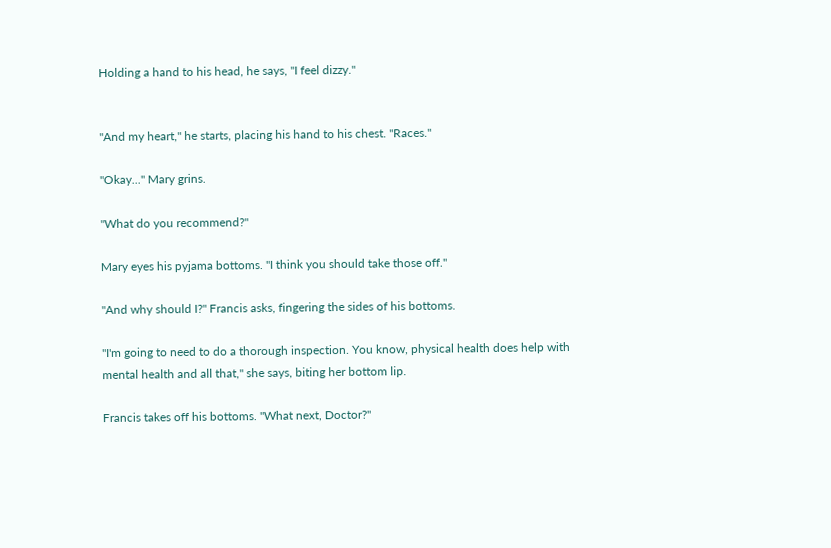Holding a hand to his head, he says, "I feel dizzy."


"And my heart," he starts, placing his hand to his chest. "Races."

"Okay..." Mary grins.

"What do you recommend?"

Mary eyes his pyjama bottoms. "I think you should take those off."

"And why should I?" Francis asks, fingering the sides of his bottoms.

"I'm going to need to do a thorough inspection. You know, physical health does help with mental health and all that," she says, biting her bottom lip.

Francis takes off his bottoms. "What next, Doctor?"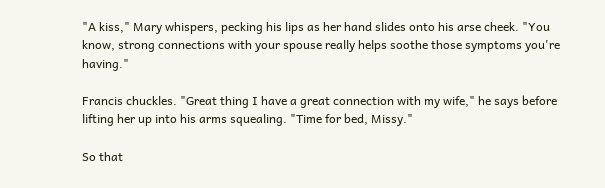"A kiss," Mary whispers, pecking his lips as her hand slides onto his arse cheek. "You know, strong connections with your spouse really helps soothe those symptoms you're having."

Francis chuckles. "Great thing I have a great connection with my wife," he says before lifting her up into his arms squealing. "Time for bed, Missy."

So that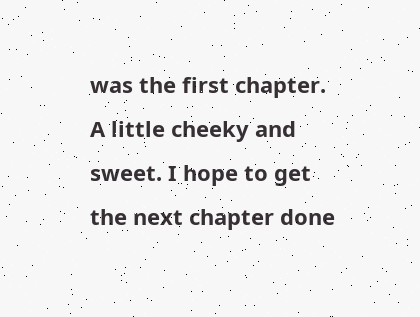was the first chapter. A little cheeky and sweet. I hope to get the next chapter done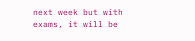next week but with exams, it will be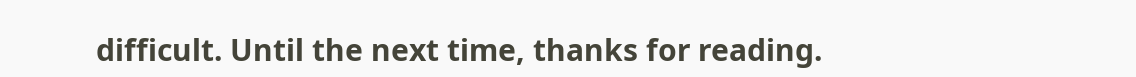difficult. Until the next time, thanks for reading.